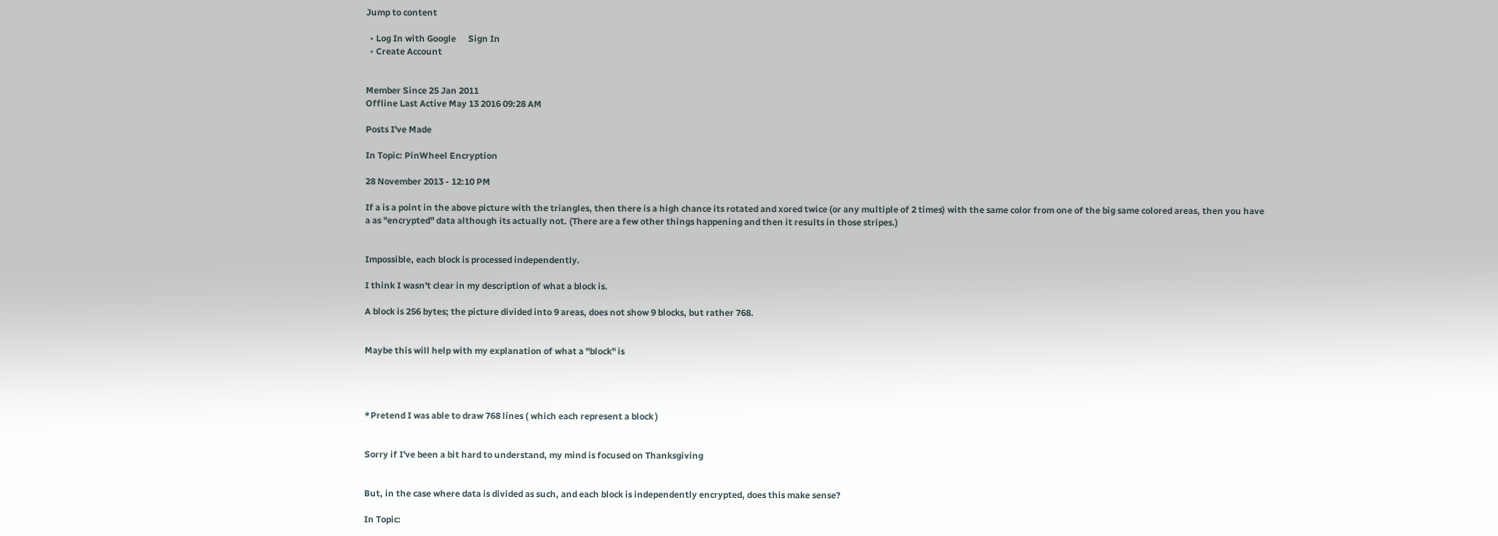Jump to content

  • Log In with Google      Sign In
  • Create Account


Member Since 25 Jan 2011
Offline Last Active May 13 2016 09:28 AM

Posts I've Made

In Topic: PinWheel Encryption

28 November 2013 - 12:10 PM

If a is a point in the above picture with the triangles, then there is a high chance its rotated and xored twice (or any multiple of 2 times) with the same color from one of the big same colored areas, then you have a as "encrypted" data although its actually not. (There are a few other things happening and then it results in those stripes.)


Impossible, each block is processed independently.

I think I wasn't clear in my description of what a block is.

A block is 256 bytes; the picture divided into 9 areas, does not show 9 blocks, but rather 768.


Maybe this will help with my explanation of what a "block" is




*Pretend I was able to draw 768 lines ( which each represent a block )


Sorry if I've been a bit hard to understand, my mind is focused on Thanksgiving


But, in the case where data is divided as such, and each block is independently encrypted, does this make sense?

In Topic: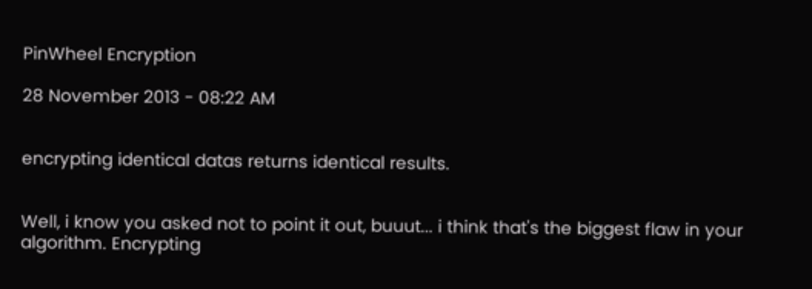PinWheel Encryption

28 November 2013 - 08:22 AM


encrypting identical datas returns identical results.


Well, i know you asked not to point it out, buuut... i think that's the biggest flaw in your algorithm. Encrypting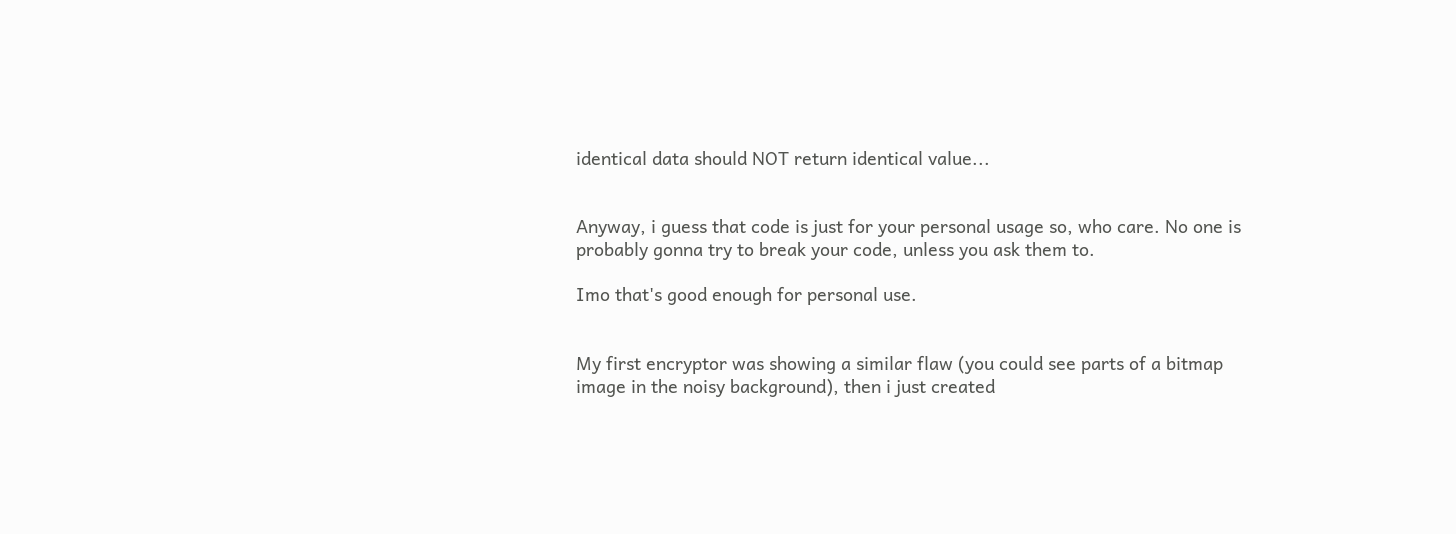identical data should NOT return identical value...


Anyway, i guess that code is just for your personal usage so, who care. No one is probably gonna try to break your code, unless you ask them to.

Imo that's good enough for personal use.


My first encryptor was showing a similar flaw (you could see parts of a bitmap image in the noisy background), then i just created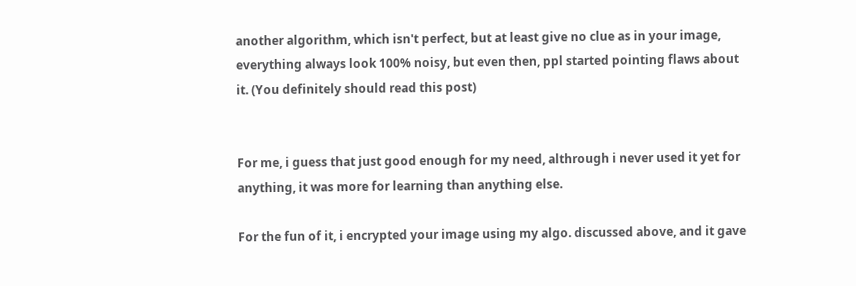another algorithm, which isn't perfect, but at least give no clue as in your image, everything always look 100% noisy, but even then, ppl started pointing flaws about it. (You definitely should read this post)


For me, i guess that just good enough for my need, althrough i never used it yet for anything, it was more for learning than anything else.

For the fun of it, i encrypted your image using my algo. discussed above, and it gave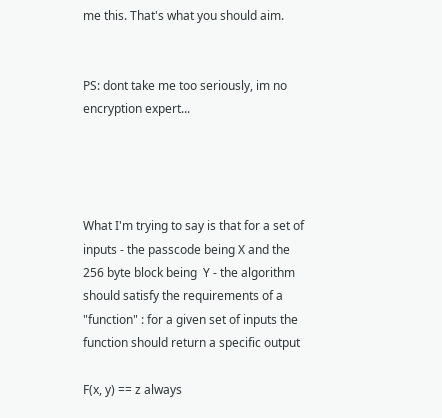me this. That's what you should aim.


PS: dont take me too seriously, im no encryption expert...




What I'm trying to say is that for a set of inputs - the passcode being X and the 256 byte block being  Y - the algorithm should satisfy the requirements of a "function" : for a given set of inputs the function should return a specific output

F(x, y) == z always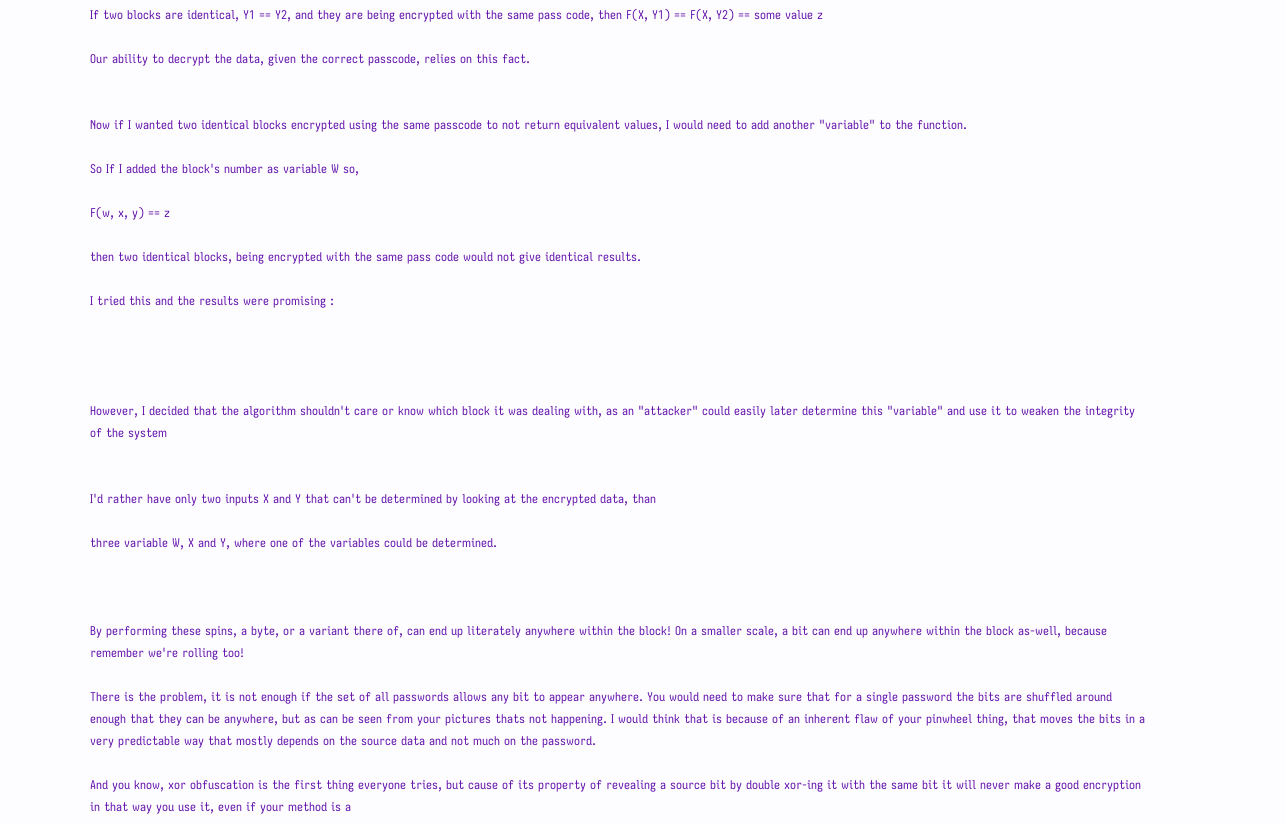If two blocks are identical, Y1 == Y2, and they are being encrypted with the same pass code, then F(X, Y1) == F(X, Y2) == some value z

Our ability to decrypt the data, given the correct passcode, relies on this fact.


Now if I wanted two identical blocks encrypted using the same passcode to not return equivalent values, I would need to add another "variable" to the function.

So If I added the block's number as variable W so,

F(w, x, y) == z

then two identical blocks, being encrypted with the same pass code would not give identical results.

I tried this and the results were promising :




However, I decided that the algorithm shouldn't care or know which block it was dealing with, as an "attacker" could easily later determine this "variable" and use it to weaken the integrity of the system


I'd rather have only two inputs X and Y that can't be determined by looking at the encrypted data, than

three variable W, X and Y, where one of the variables could be determined.



By performing these spins, a byte, or a variant there of, can end up literately anywhere within the block! On a smaller scale, a bit can end up anywhere within the block as-well, because remember we're rolling too!

There is the problem, it is not enough if the set of all passwords allows any bit to appear anywhere. You would need to make sure that for a single password the bits are shuffled around enough that they can be anywhere, but as can be seen from your pictures thats not happening. I would think that is because of an inherent flaw of your pinwheel thing, that moves the bits in a very predictable way that mostly depends on the source data and not much on the password.

And you know, xor obfuscation is the first thing everyone tries, but cause of its property of revealing a source bit by double xor-ing it with the same bit it will never make a good encryption in that way you use it, even if your method is a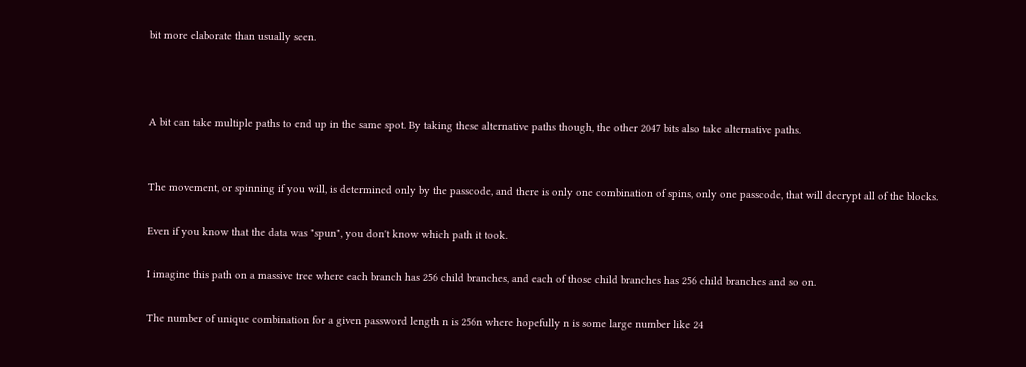bit more elaborate than usually seen.



A bit can take multiple paths to end up in the same spot. By taking these alternative paths though, the other 2047 bits also take alternative paths.


The movement, or spinning if you will, is determined only by the passcode, and there is only one combination of spins, only one passcode, that will decrypt all of the blocks.

Even if you know that the data was "spun", you don't know which path it took.

I imagine this path on a massive tree where each branch has 256 child branches, and each of those child branches has 256 child branches and so on.

The number of unique combination for a given password length n is 256n where hopefully n is some large number like 24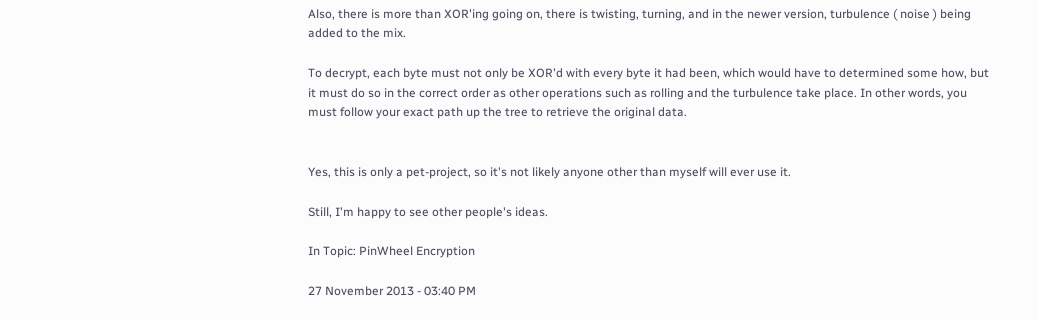Also, there is more than XOR'ing going on, there is twisting, turning, and in the newer version, turbulence ( noise ) being added to the mix.

To decrypt, each byte must not only be XOR'd with every byte it had been, which would have to determined some how, but it must do so in the correct order as other operations such as rolling and the turbulence take place. In other words, you must follow your exact path up the tree to retrieve the original data.


Yes, this is only a pet-project, so it's not likely anyone other than myself will ever use it.

Still, I'm happy to see other people's ideas.

In Topic: PinWheel Encryption

27 November 2013 - 03:40 PM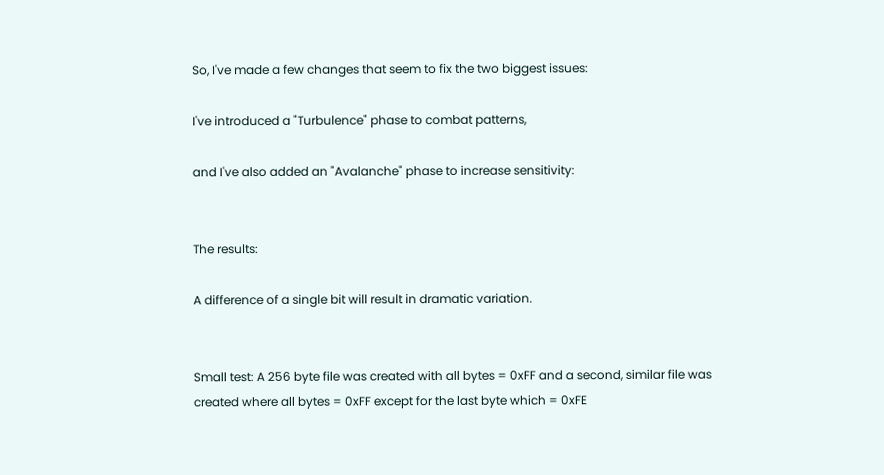So, I've made a few changes that seem to fix the two biggest issues:

I've introduced a "Turbulence" phase to combat patterns,

and I've also added an "Avalanche" phase to increase sensitivity:


The results:

A difference of a single bit will result in dramatic variation.


Small test: A 256 byte file was created with all bytes = 0xFF and a second, similar file was created where all bytes = 0xFF except for the last byte which = 0xFE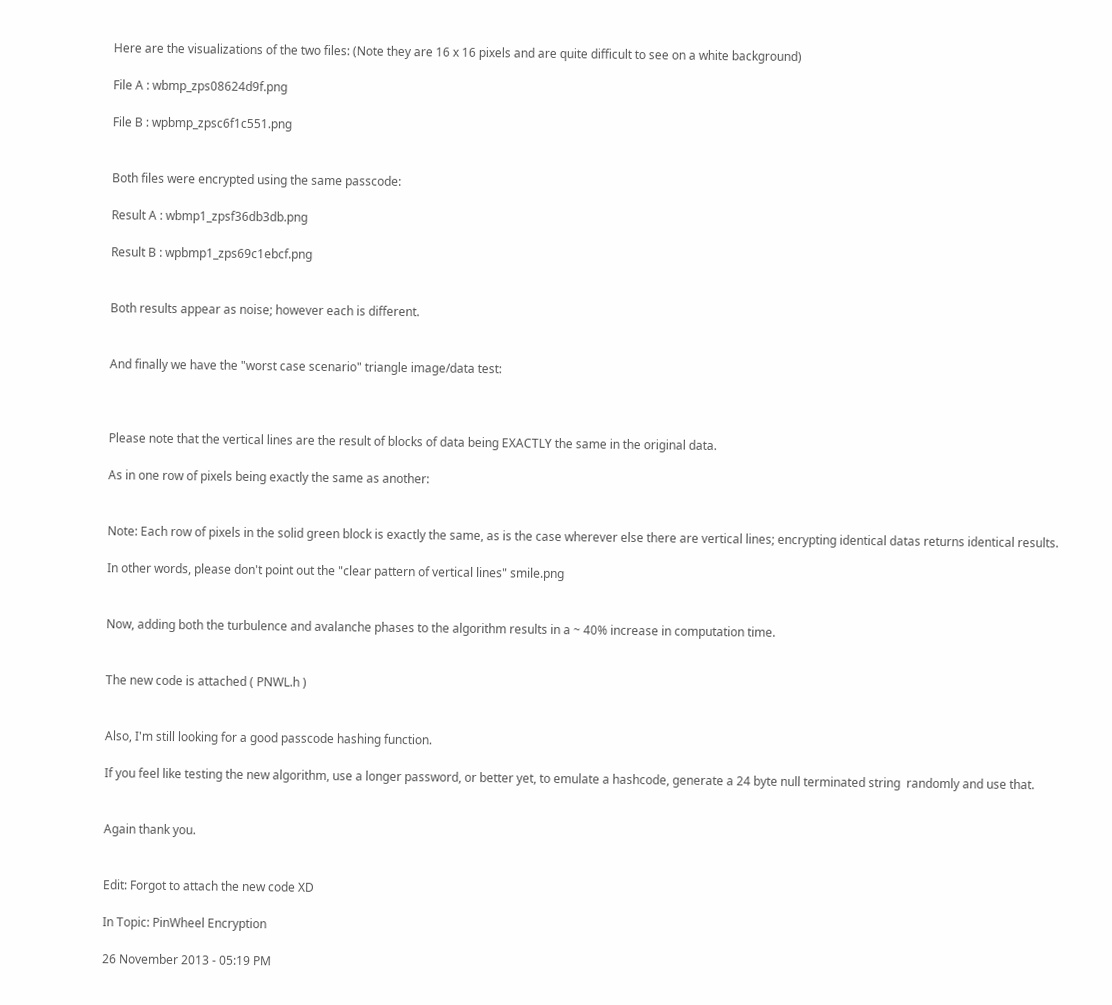Here are the visualizations of the two files: (Note they are 16 x 16 pixels and are quite difficult to see on a white background)

File A : wbmp_zps08624d9f.png

File B : wpbmp_zpsc6f1c551.png


Both files were encrypted using the same passcode:

Result A : wbmp1_zpsf36db3db.png

Result B : wpbmp1_zps69c1ebcf.png


Both results appear as noise; however each is different.


And finally we have the "worst case scenario" triangle image/data test:



Please note that the vertical lines are the result of blocks of data being EXACTLY the same in the original data.

As in one row of pixels being exactly the same as another:


Note: Each row of pixels in the solid green block is exactly the same, as is the case wherever else there are vertical lines; encrypting identical datas returns identical results.

In other words, please don't point out the "clear pattern of vertical lines" smile.png


Now, adding both the turbulence and avalanche phases to the algorithm results in a ~ 40% increase in computation time.


The new code is attached ( PNWL.h )


Also, I'm still looking for a good passcode hashing function.

If you feel like testing the new algorithm, use a longer password, or better yet, to emulate a hashcode, generate a 24 byte null terminated string  randomly and use that.


Again thank you.


Edit: Forgot to attach the new code XD

In Topic: PinWheel Encryption

26 November 2013 - 05:19 PM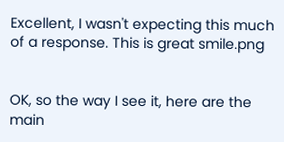Excellent, I wasn't expecting this much of a response. This is great smile.png


OK, so the way I see it, here are the main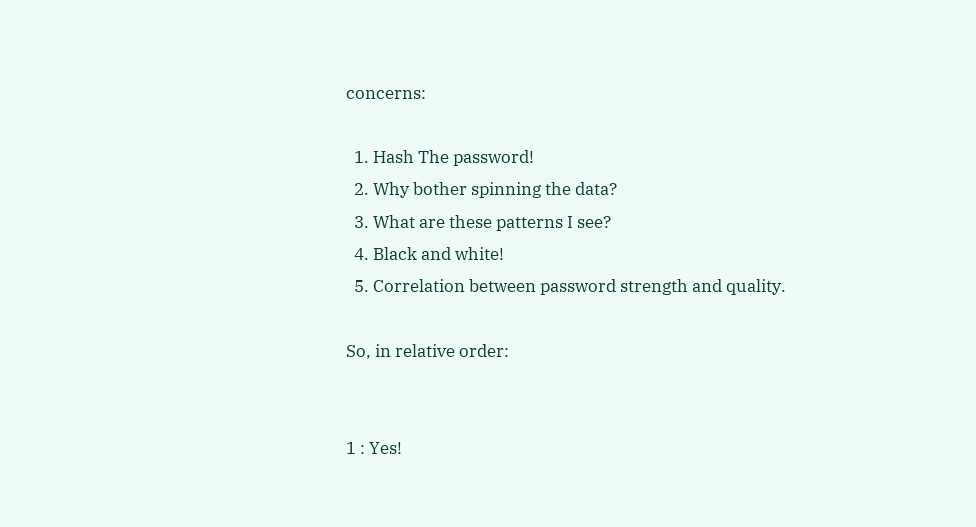concerns:

  1. Hash The password!
  2. Why bother spinning the data?
  3. What are these patterns I see?
  4. Black and white!
  5. Correlation between password strength and quality.

So, in relative order:


1 : Yes!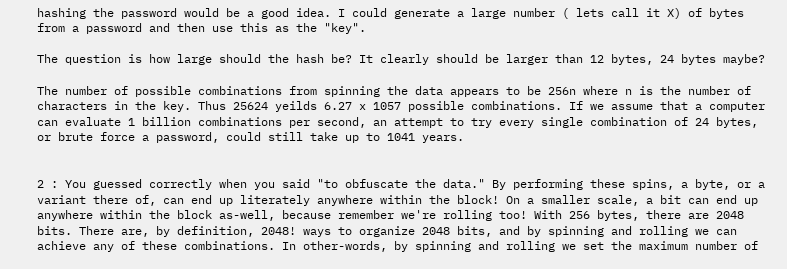hashing the password would be a good idea. I could generate a large number ( lets call it X) of bytes from a password and then use this as the "key".

The question is how large should the hash be? It clearly should be larger than 12 bytes, 24 bytes maybe?

The number of possible combinations from spinning the data appears to be 256n where n is the number of characters in the key. Thus 25624 yeilds 6.27 x 1057 possible combinations. If we assume that a computer can evaluate 1 billion combinations per second, an attempt to try every single combination of 24 bytes, or brute force a password, could still take up to 1041 years.


2 : You guessed correctly when you said "to obfuscate the data." By performing these spins, a byte, or a variant there of, can end up literately anywhere within the block! On a smaller scale, a bit can end up anywhere within the block as-well, because remember we're rolling too! With 256 bytes, there are 2048 bits. There are, by definition, 2048! ways to organize 2048 bits, and by spinning and rolling we can achieve any of these combinations. In other-words, by spinning and rolling we set the maximum number of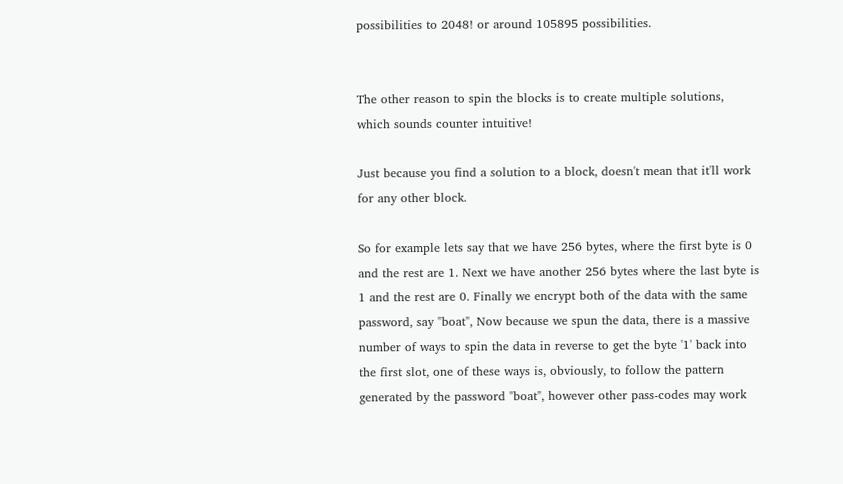possibilities to 2048! or around 105895 possibilities.


The other reason to spin the blocks is to create multiple solutions, which sounds counter intuitive!

Just because you find a solution to a block, doesn't mean that it'll work for any other block.

So for example lets say that we have 256 bytes, where the first byte is 0 and the rest are 1. Next we have another 256 bytes where the last byte is 1 and the rest are 0. Finally we encrypt both of the data with the same password, say "boat", Now because we spun the data, there is a massive number of ways to spin the data in reverse to get the byte '1' back into the first slot, one of these ways is, obviously, to follow the pattern generated by the password "boat", however other pass-codes may work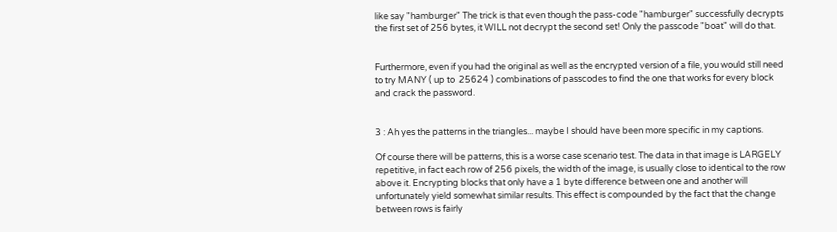like say "hamburger" The trick is that even though the pass-code "hamburger" successfully decrypts the first set of 256 bytes, it WILL not decrypt the second set! Only the passcode "boat" will do that.


Furthermore, even if you had the original as well as the encrypted version of a file, you would still need to try MANY ( up to  25624 ) combinations of passcodes to find the one that works for every block and crack the password.


3 : Ah yes the patterns in the triangles... maybe I should have been more specific in my captions.

Of course there will be patterns, this is a worse case scenario test. The data in that image is LARGELY repetitive, in fact each row of 256 pixels, the width of the image, is usually close to identical to the row above it. Encrypting blocks that only have a 1 byte difference between one and another will unfortunately yield somewhat similar results. This effect is compounded by the fact that the change between rows is fairly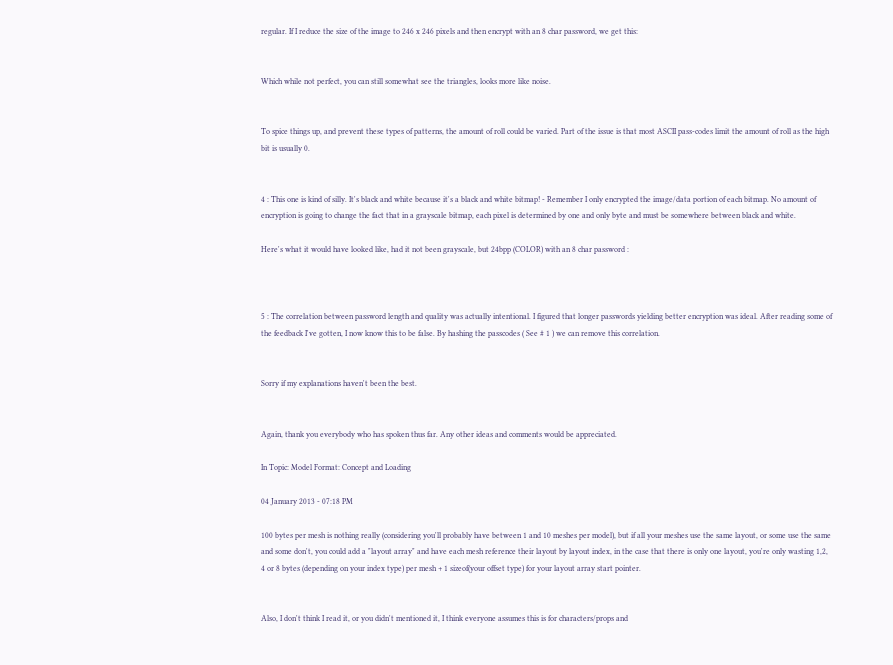regular. If I reduce the size of the image to 246 x 246 pixels and then encrypt with an 8 char password, we get this:


Which while not perfect, you can still somewhat see the triangles, looks more like noise.


To spice things up, and prevent these types of patterns, the amount of roll could be varied. Part of the issue is that most ASCII pass-codes limit the amount of roll as the high bit is usually 0.


4 : This one is kind of silly. It's black and white because it's a black and white bitmap! - Remember I only encrypted the image/data portion of each bitmap. No amount of encryption is going to change the fact that in a grayscale bitmap, each pixel is determined by one and only byte and must be somewhere between black and white.

Here's what it would have looked like, had it not been grayscale, but 24bpp (COLOR) with an 8 char password :



5 : The correlation between password length and quality was actually intentional. I figured that longer passwords yielding better encryption was ideal. After reading some of the feedback I've gotten, I now know this to be false. By hashing the passcodes ( See # 1 ) we can remove this correlation.


Sorry if my explanations haven't been the best.


Again, thank you everybody who has spoken thus far. Any other ideas and comments would be appreciated.

In Topic: Model Format: Concept and Loading

04 January 2013 - 07:18 PM

100 bytes per mesh is nothing really (considering you'll probably have between 1 and 10 meshes per model), but if all your meshes use the same layout, or some use the same and some don't, you could add a "layout array" and have each mesh reference their layout by layout index, in the case that there is only one layout, you're only wasting 1,2, 4 or 8 bytes (depending on your index type) per mesh + 1 sizeof(your offset type) for your layout array start pointer.


Also, I don't think I read it, or you didn't mentioned it, I think everyone assumes this is for characters/props and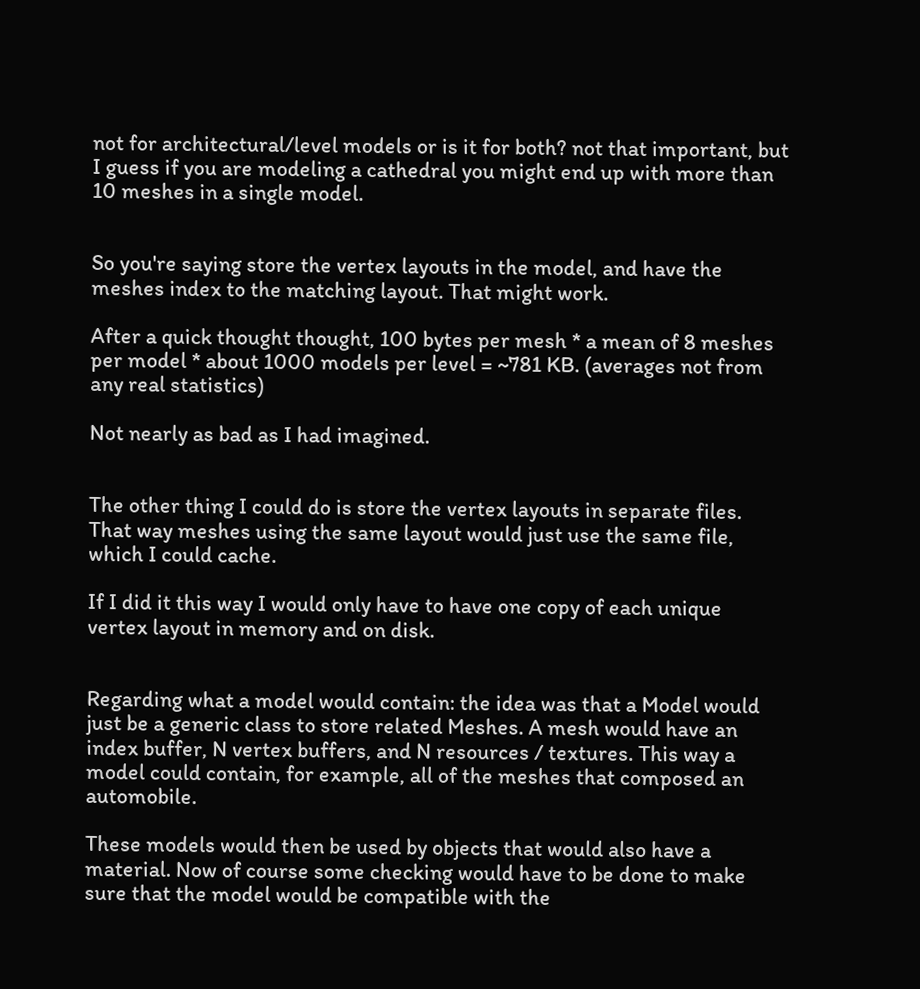not for architectural/level models or is it for both? not that important, but I guess if you are modeling a cathedral you might end up with more than 10 meshes in a single model.


So you're saying store the vertex layouts in the model, and have the meshes index to the matching layout. That might work.

After a quick thought thought, 100 bytes per mesh * a mean of 8 meshes per model * about 1000 models per level = ~781 KB. (averages not from any real statistics)

Not nearly as bad as I had imagined.


The other thing I could do is store the vertex layouts in separate files. That way meshes using the same layout would just use the same file, which I could cache.

If I did it this way I would only have to have one copy of each unique vertex layout in memory and on disk.


Regarding what a model would contain: the idea was that a Model would just be a generic class to store related Meshes. A mesh would have an index buffer, N vertex buffers, and N resources / textures. This way a model could contain, for example, all of the meshes that composed an automobile.

These models would then be used by objects that would also have a material. Now of course some checking would have to be done to make sure that the model would be compatible with the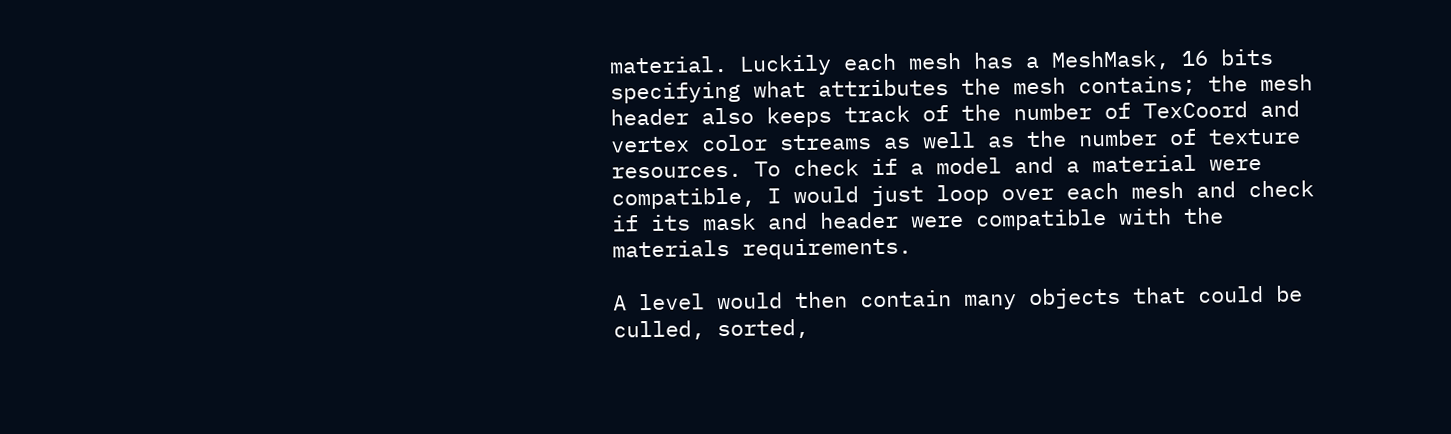material. Luckily each mesh has a MeshMask, 16 bits specifying what attributes the mesh contains; the mesh header also keeps track of the number of TexCoord and vertex color streams as well as the number of texture resources. To check if a model and a material were compatible, I would just loop over each mesh and check if its mask and header were compatible with the materials requirements.

A level would then contain many objects that could be culled, sorted,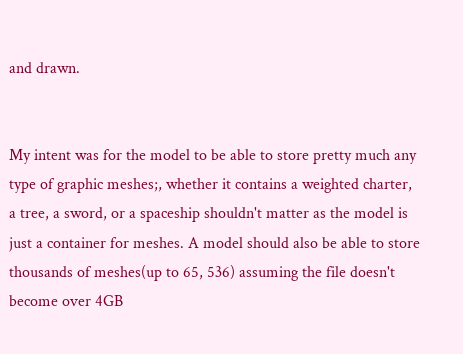and drawn.


My intent was for the model to be able to store pretty much any type of graphic meshes;, whether it contains a weighted charter,  a tree, a sword, or a spaceship shouldn't matter as the model is just a container for meshes. A model should also be able to store thousands of meshes(up to 65, 536) assuming the file doesn't become over 4GB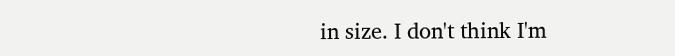in size. I don't think I'm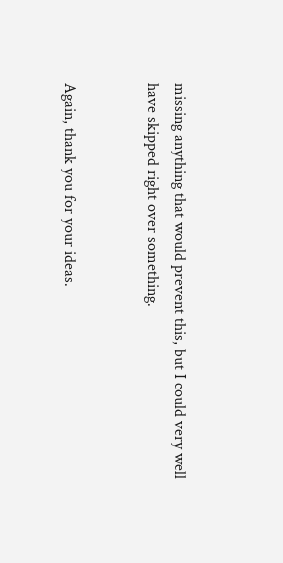missing anything that would prevent this, but I could very well have skipped right over something.


Again, thank you for your ideas.